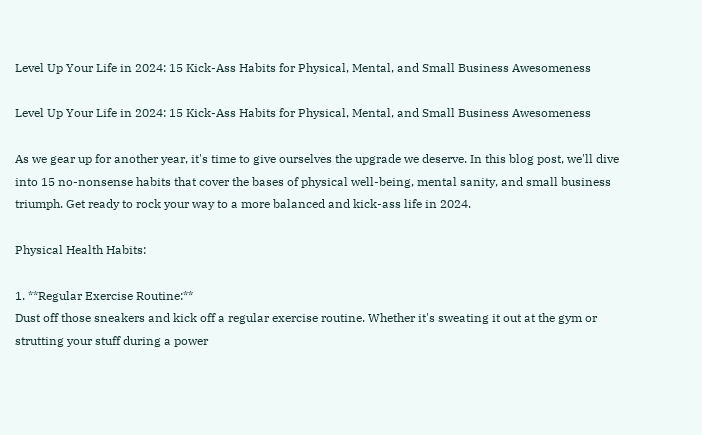Level Up Your Life in 2024: 15 Kick-Ass Habits for Physical, Mental, and Small Business Awesomeness

Level Up Your Life in 2024: 15 Kick-Ass Habits for Physical, Mental, and Small Business Awesomeness

As we gear up for another year, it's time to give ourselves the upgrade we deserve. In this blog post, we'll dive into 15 no-nonsense habits that cover the bases of physical well-being, mental sanity, and small business triumph. Get ready to rock your way to a more balanced and kick-ass life in 2024.

Physical Health Habits:

1. **Regular Exercise Routine:**
Dust off those sneakers and kick off a regular exercise routine. Whether it's sweating it out at the gym or strutting your stuff during a power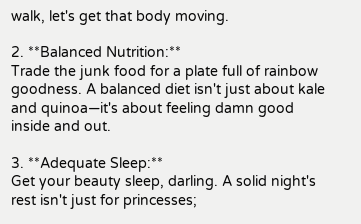walk, let's get that body moving.

2. **Balanced Nutrition:**
Trade the junk food for a plate full of rainbow goodness. A balanced diet isn't just about kale and quinoa—it's about feeling damn good inside and out.

3. **Adequate Sleep:**
Get your beauty sleep, darling. A solid night's rest isn't just for princesses;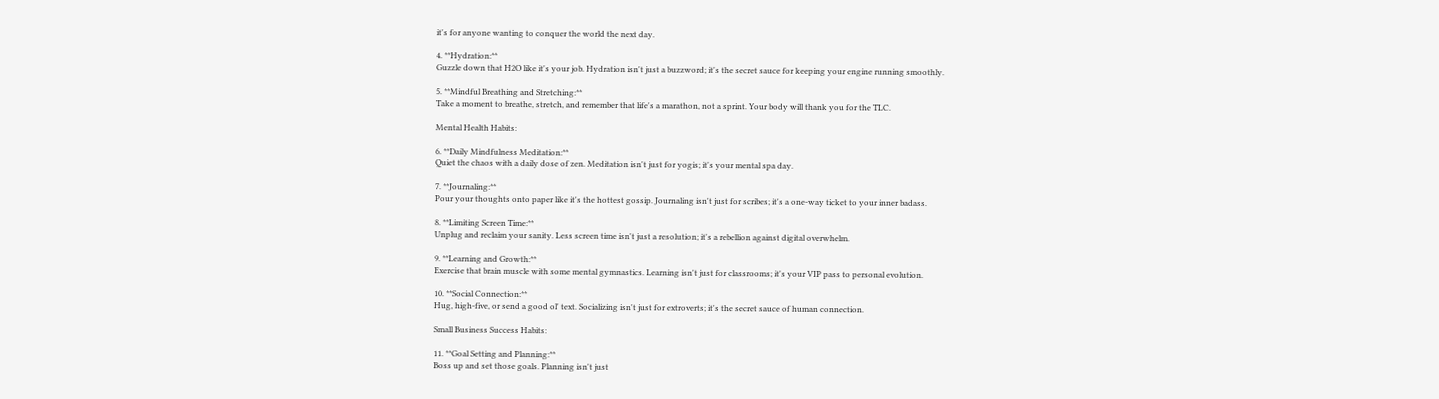it's for anyone wanting to conquer the world the next day.

4. **Hydration:**
Guzzle down that H2O like it's your job. Hydration isn't just a buzzword; it's the secret sauce for keeping your engine running smoothly.

5. **Mindful Breathing and Stretching:**
Take a moment to breathe, stretch, and remember that life's a marathon, not a sprint. Your body will thank you for the TLC.

Mental Health Habits:

6. **Daily Mindfulness Meditation:**
Quiet the chaos with a daily dose of zen. Meditation isn't just for yogis; it's your mental spa day.

7. **Journaling:**
Pour your thoughts onto paper like it's the hottest gossip. Journaling isn't just for scribes; it's a one-way ticket to your inner badass.

8. **Limiting Screen Time:**
Unplug and reclaim your sanity. Less screen time isn't just a resolution; it's a rebellion against digital overwhelm.

9. **Learning and Growth:**
Exercise that brain muscle with some mental gymnastics. Learning isn't just for classrooms; it's your VIP pass to personal evolution.

10. **Social Connection:**
Hug, high-five, or send a good ol' text. Socializing isn't just for extroverts; it's the secret sauce of human connection.

Small Business Success Habits:

11. **Goal Setting and Planning:**
Boss up and set those goals. Planning isn't just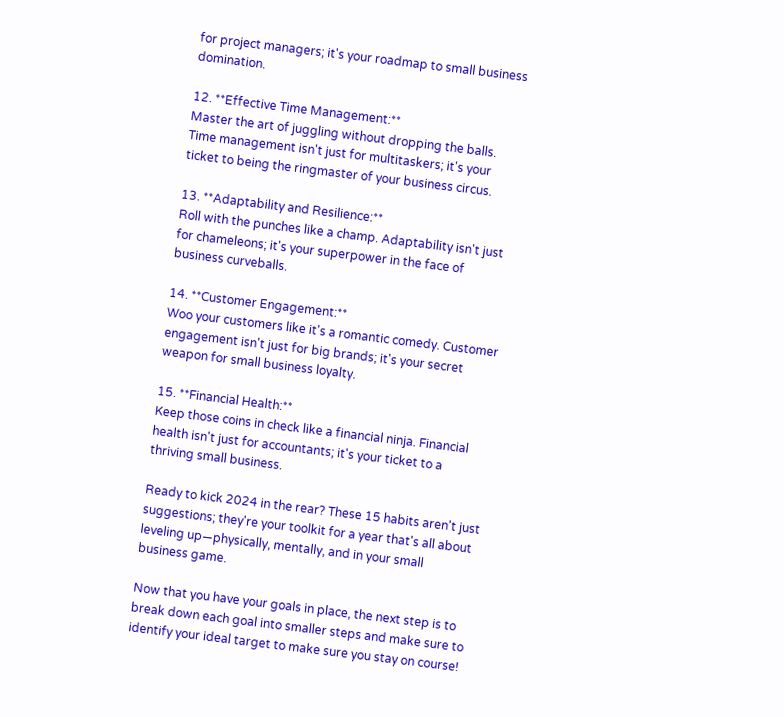for project managers; it's your roadmap to small business domination.

12. **Effective Time Management:**
Master the art of juggling without dropping the balls. Time management isn't just for multitaskers; it's your ticket to being the ringmaster of your business circus.

13. **Adaptability and Resilience:**
Roll with the punches like a champ. Adaptability isn't just for chameleons; it's your superpower in the face of business curveballs.

14. **Customer Engagement:**
Woo your customers like it's a romantic comedy. Customer engagement isn't just for big brands; it's your secret weapon for small business loyalty.

15. **Financial Health:**
Keep those coins in check like a financial ninja. Financial health isn't just for accountants; it's your ticket to a thriving small business.

Ready to kick 2024 in the rear? These 15 habits aren't just suggestions; they're your toolkit for a year that's all about leveling up—physically, mentally, and in your small business game.

Now that you have your goals in place, the next step is to break down each goal into smaller steps and make sure to identify your ideal target to make sure you stay on course!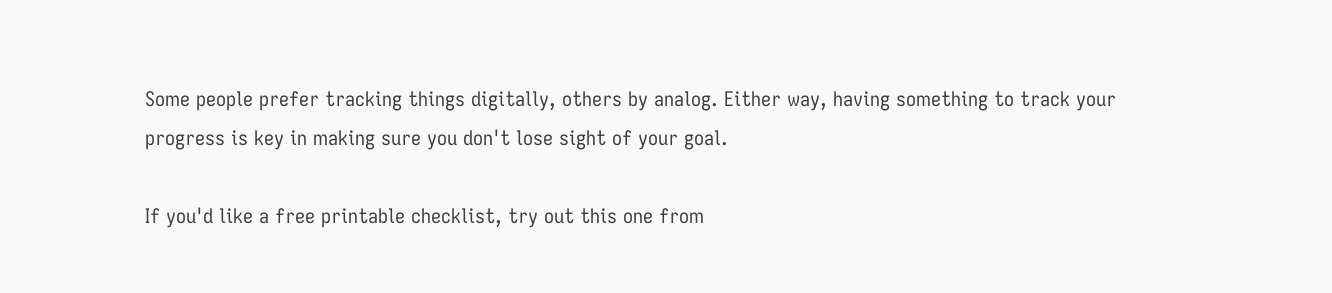Some people prefer tracking things digitally, others by analog. Either way, having something to track your progress is key in making sure you don't lose sight of your goal.

If you'd like a free printable checklist, try out this one from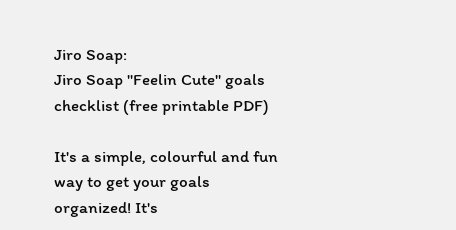Jiro Soap:
Jiro Soap "Feelin Cute" goals checklist (free printable PDF)

It's a simple, colourful and fun way to get your goals organized! It's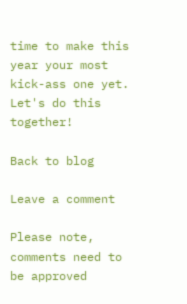time to make this year your most kick-ass one yet. Let's do this together!

Back to blog

Leave a comment

Please note, comments need to be approved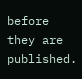before they are published.